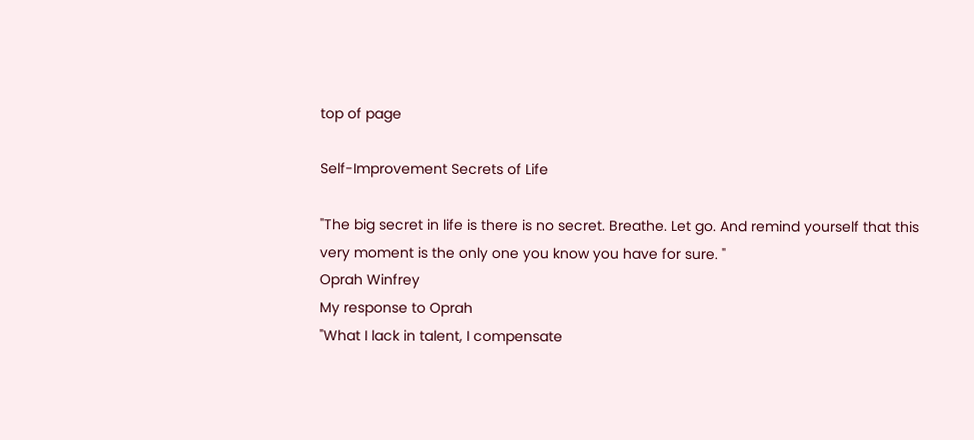top of page

Self-Improvement Secrets of Life

"The big secret in life is there is no secret. Breathe. Let go. And remind yourself that this very moment is the only one you know you have for sure. "
Oprah Winfrey
My response to Oprah
"What I lack in talent, I compensate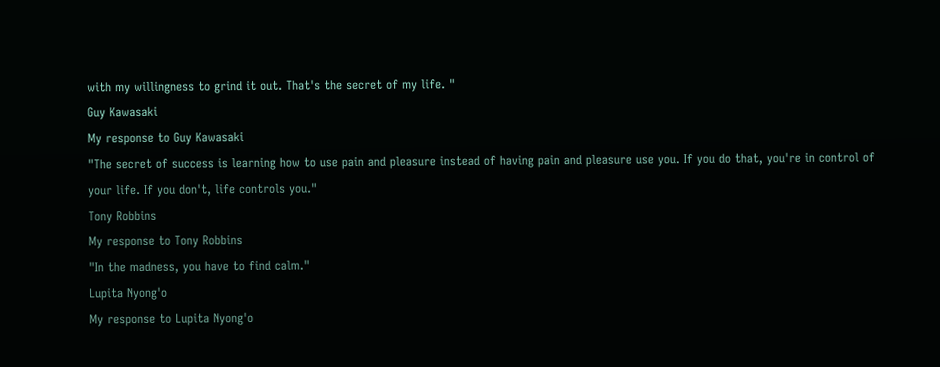with my willingness to grind it out. That's the secret of my life. "
Guy Kawasaki
My response to Guy Kawasaki
"The secret of success is learning how to use pain and pleasure instead of having pain and pleasure use you. If you do that, you're in control of your life. If you don't, life controls you."
Tony Robbins
My response to Tony Robbins
"In the madness, you have to find calm."
Lupita Nyong'o
My response to Lupita Nyong'o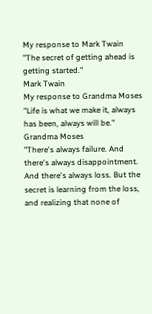My response to Mark Twain
"The secret of getting ahead is getting started."
Mark Twain
My response to Grandma Moses
"Life is what we make it, always has been, always will be."
Grandma Moses
"There's always failure. And there's always disappointment. And there's always loss. But the secret is learning from the loss, and realizing that none of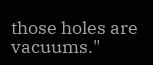those holes are vacuums."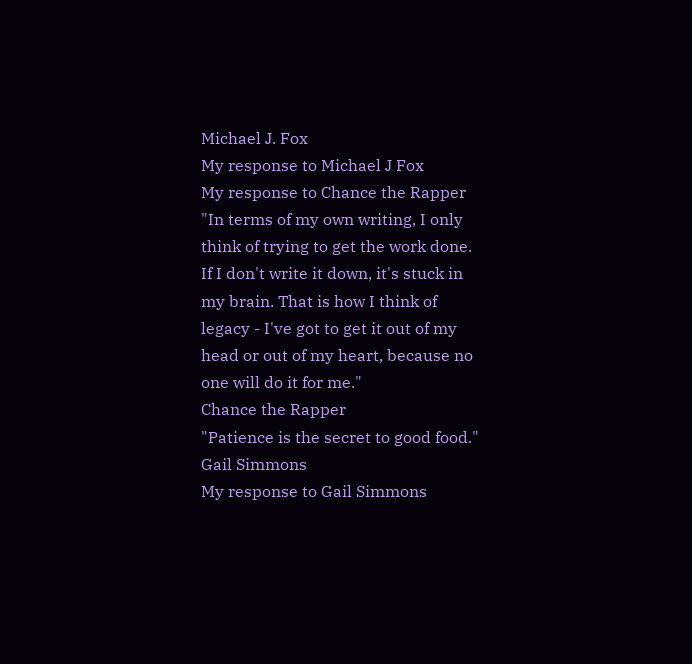Michael J. Fox
My response to Michael J Fox
My response to Chance the Rapper
"In terms of my own writing, I only think of trying to get the work done. If I don't write it down, it's stuck in my brain. That is how I think of legacy - I've got to get it out of my head or out of my heart, because no one will do it for me."
Chance the Rapper
"Patience is the secret to good food."
Gail Simmons
My response to Gail Simmons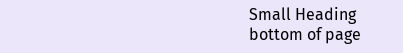Small Heading
bottom of page